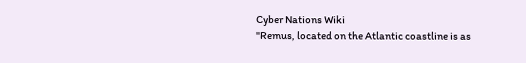Cyber Nations Wiki
"Remus, located on the Atlantic coastline is as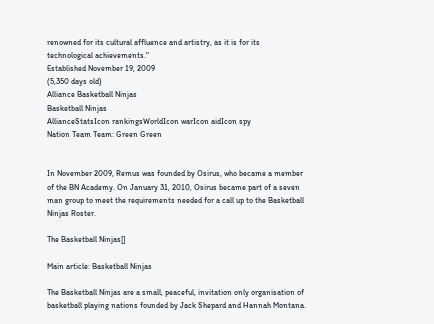renowned for its cultural affluence and artistry, as it is for its technological achievements."
Established November 19, 2009
(5,350 days old)
Alliance Basketball Ninjas
Basketball Ninjas
AllianceStatsIcon rankingsWorldIcon warIcon aidIcon spy
Nation Team Team: Green Green


In November 2009, Remus was founded by Osirus, who became a member of the BN Academy. On January 31, 2010, Osirus became part of a seven man group to meet the requirements needed for a call up to the Basketball Ninjas Roster.

The Basketball Ninjas[]

Main article: Basketball Ninjas

The Basketball Ninjas are a small, peaceful, invitation only organisation of basketball playing nations founded by Jack Shepard and Hannah Montana.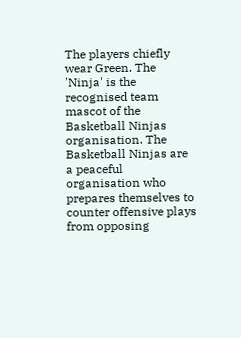The players chiefly wear Green. The 'Ninja' is the recognised team mascot of the Basketball Ninjas organisation. The Basketball Ninjas are a peaceful organisation who prepares themselves to counter offensive plays from opposing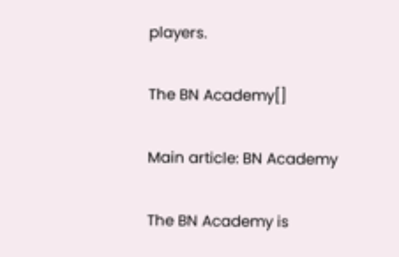players.

The BN Academy[]

Main article: BN Academy

The BN Academy is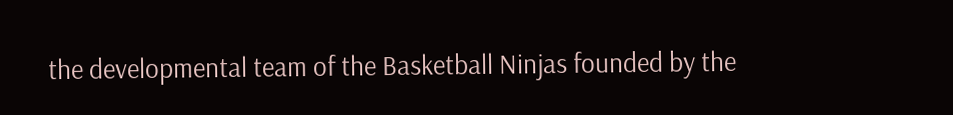the developmental team of the Basketball Ninjas founded by the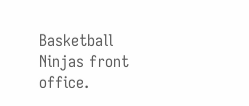Basketball Ninjas front office.